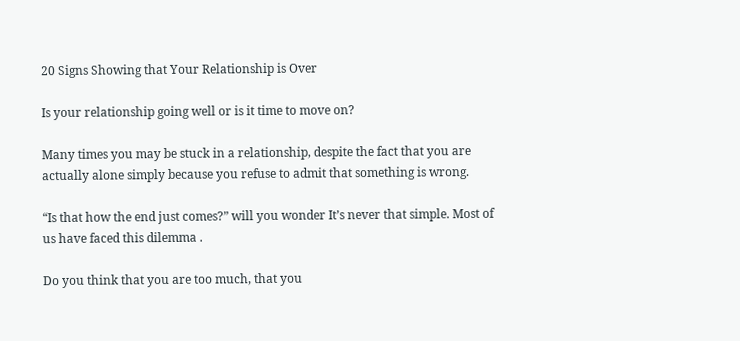20 Signs Showing that Your Relationship is Over

Is your relationship going well or is it time to move on?

Many times you may be stuck in a relationship, despite the fact that you are actually alone simply because you refuse to admit that something is wrong.

“Is that how the end just comes?” will you wonder It’s never that simple. Most of us have faced this dilemma .

Do you think that you are too much, that you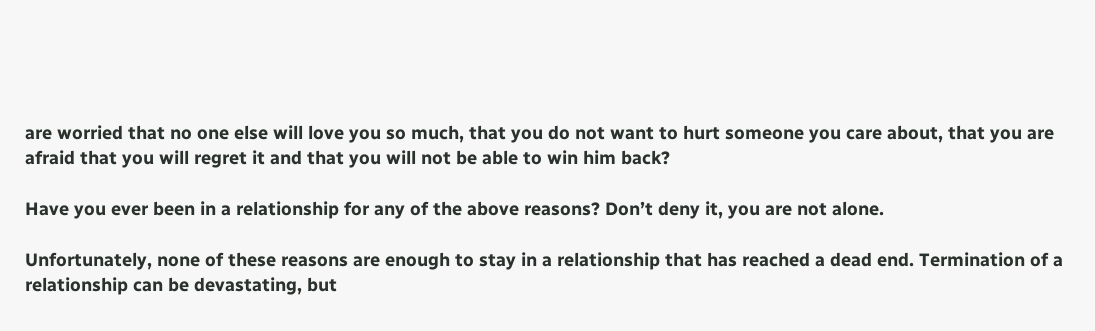are worried that no one else will love you so much, that you do not want to hurt someone you care about, that you are afraid that you will regret it and that you will not be able to win him back?

Have you ever been in a relationship for any of the above reasons? Don’t deny it, you are not alone.

Unfortunately, none of these reasons are enough to stay in a relationship that has reached a dead end. Termination of a relationship can be devastating, but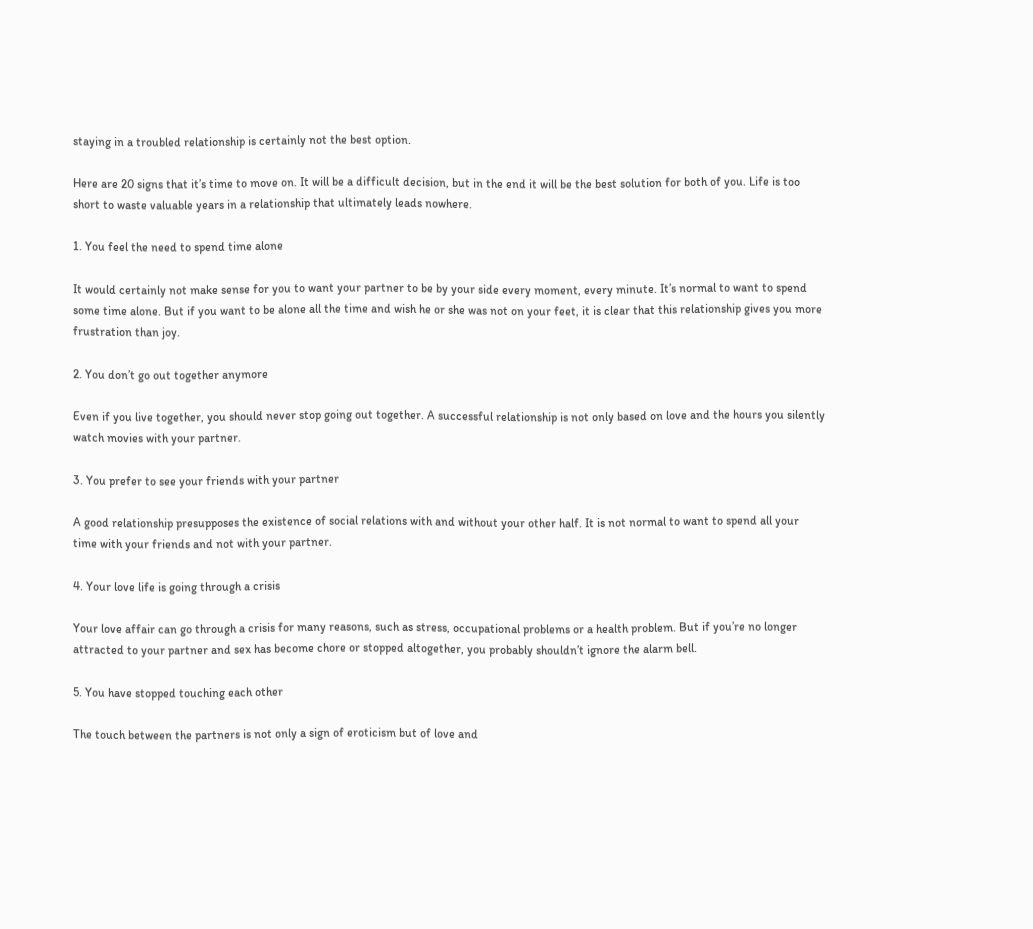staying in a troubled relationship is certainly not the best option.

Here are 20 signs that it’s time to move on. It will be a difficult decision, but in the end it will be the best solution for both of you. Life is too short to waste valuable years in a relationship that ultimately leads nowhere.

1. You feel the need to spend time alone

It would certainly not make sense for you to want your partner to be by your side every moment, every minute. It’s normal to want to spend some time alone. But if you want to be alone all the time and wish he or she was not on your feet, it is clear that this relationship gives you more frustration than joy.

2. You don’t go out together anymore

Even if you live together, you should never stop going out together. A successful relationship is not only based on love and the hours you silently watch movies with your partner.

3. You prefer to see your friends with your partner

A good relationship presupposes the existence of social relations with and without your other half. It is not normal to want to spend all your time with your friends and not with your partner.

4. Your love life is going through a crisis

Your love affair can go through a crisis for many reasons, such as stress, occupational problems or a health problem. But if you’re no longer attracted to your partner and sex has become chore or stopped altogether, you probably shouldn’t ignore the alarm bell.

5. You have stopped touching each other

The touch between the partners is not only a sign of eroticism but of love and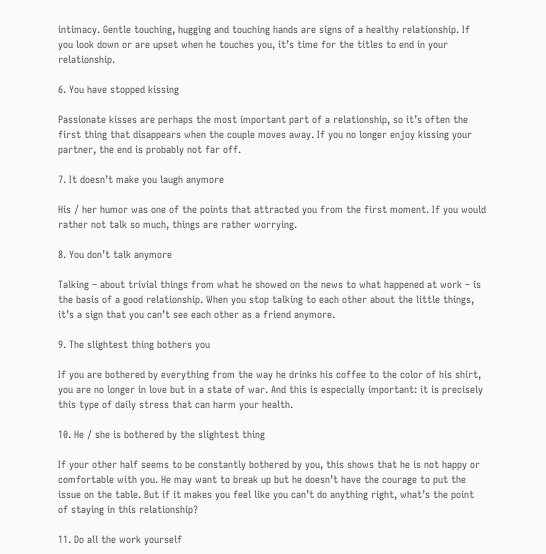intimacy. Gentle touching, hugging and touching hands are signs of a healthy relationship. If you look down or are upset when he touches you, it’s time for the titles to end in your relationship.

6. You have stopped kissing

Passionate kisses are perhaps the most important part of a relationship, so it’s often the first thing that disappears when the couple moves away. If you no longer enjoy kissing your partner, the end is probably not far off.

7. It doesn’t make you laugh anymore

His / her humor was one of the points that attracted you from the first moment. If you would rather not talk so much, things are rather worrying.

8. You don’t talk anymore

Talking – about trivial things from what he showed on the news to what happened at work – is the basis of a good relationship. When you stop talking to each other about the little things, it’s a sign that you can’t see each other as a friend anymore.

9. The slightest thing bothers you

If you are bothered by everything from the way he drinks his coffee to the color of his shirt, you are no longer in love but in a state of war. And this is especially important: it is precisely this type of daily stress that can harm your health.

10. He / she is bothered by the slightest thing

If your other half seems to be constantly bothered by you, this shows that he is not happy or comfortable with you. He may want to break up but he doesn’t have the courage to put the issue on the table. But if it makes you feel like you can’t do anything right, what’s the point of staying in this relationship?

11. Do all the work yourself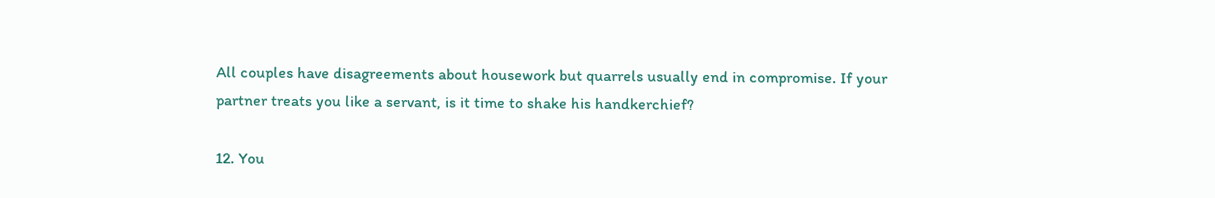All couples have disagreements about housework but quarrels usually end in compromise. If your partner treats you like a servant, is it time to shake his handkerchief?

12. You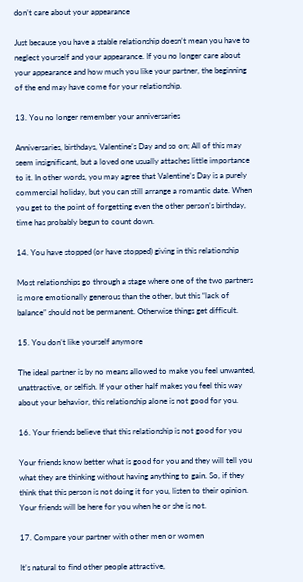don’t care about your appearance

Just because you have a stable relationship doesn’t mean you have to neglect yourself and your appearance. If you no longer care about your appearance and how much you like your partner, the beginning of the end may have come for your relationship.

13. You no longer remember your anniversaries

Anniversaries, birthdays, Valentine’s Day and so on; All of this may seem insignificant, but a loved one usually attaches little importance to it. In other words, you may agree that Valentine’s Day is a purely commercial holiday, but you can still arrange a romantic date. When you get to the point of forgetting even the other person’s birthday, time has probably begun to count down.

14. You have stopped (or have stopped) giving in this relationship

Most relationships go through a stage where one of the two partners is more emotionally generous than the other, but this “lack of balance” should not be permanent. Otherwise things get difficult.

15. You don’t like yourself anymore

The ideal partner is by no means allowed to make you feel unwanted, unattractive, or selfish. If your other half makes you feel this way about your behavior, this relationship alone is not good for you.

16. Your friends believe that this relationship is not good for you

Your friends know better what is good for you and they will tell you what they are thinking without having anything to gain. So, if they think that this person is not doing it for you, listen to their opinion. Your friends will be here for you when he or she is not.

17. Compare your partner with other men or women

It’s natural to find other people attractive,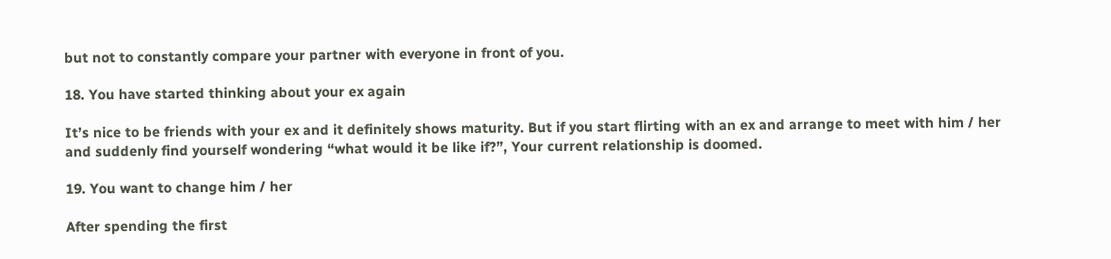but not to constantly compare your partner with everyone in front of you.

18. You have started thinking about your ex again

It’s nice to be friends with your ex and it definitely shows maturity. But if you start flirting with an ex and arrange to meet with him / her and suddenly find yourself wondering “what would it be like if?”, Your current relationship is doomed.

19. You want to change him / her

After spending the first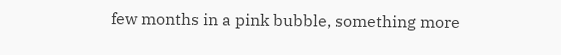few months in a pink bubble, something more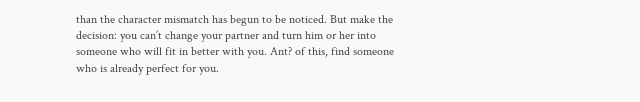than the character mismatch has begun to be noticed. But make the decision: you can’t change your partner and turn him or her into someone who will fit in better with you. Ant? of this, find someone who is already perfect for you.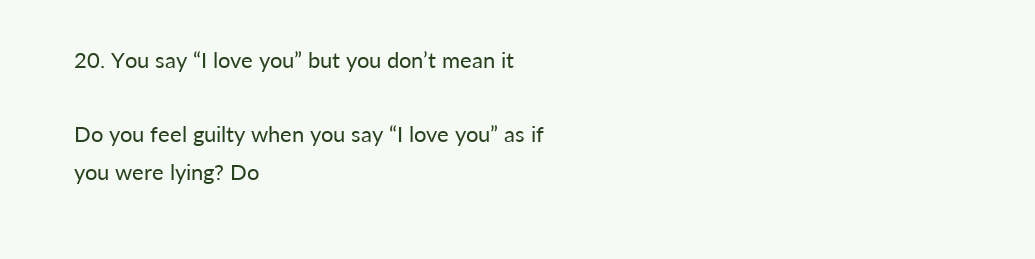20. You say “I love you” but you don’t mean it

Do you feel guilty when you say “I love you” as if you were lying? Do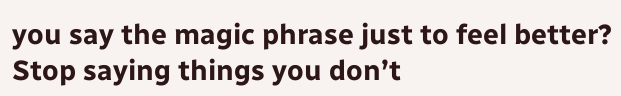you say the magic phrase just to feel better? Stop saying things you don’t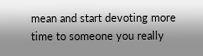mean and start devoting more time to someone you really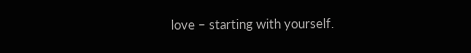love – starting with yourself.